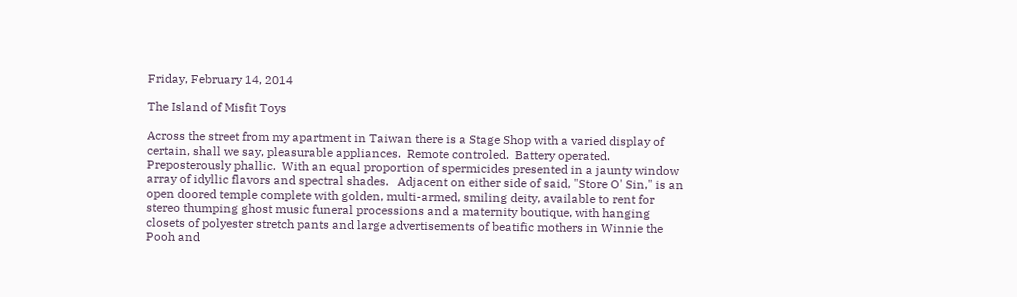Friday, February 14, 2014

The Island of Misfit Toys

Across the street from my apartment in Taiwan there is a Stage Shop with a varied display of certain, shall we say, pleasurable appliances.  Remote controled.  Battery operated.  Preposterously phallic.  With an equal proportion of spermicides presented in a jaunty window array of idyllic flavors and spectral shades.   Adjacent on either side of said, "Store O' Sin," is an open doored temple complete with golden, multi-armed, smiling deity, available to rent for stereo thumping ghost music funeral processions and a maternity boutique, with hanging closets of polyester stretch pants and large advertisements of beatific mothers in Winnie the Pooh and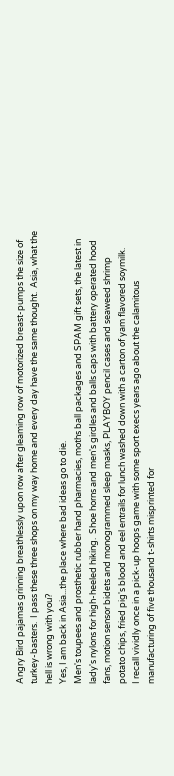Angry Bird pajamas grinning breathlessly upon row after gleaming row of motorized breast-pumps the size of turkey-basters.  I pass these three shops on my way home and every day have the same thought.  Asia, what the hell is wrong with you?
Yes, I am back in Asia...the place where bad ideas go to die.
Men's toupees and prosthetic rubber hand pharmacies, moths ball packages and SPAM gift sets, the latest in lady's nylons for high-heeled hiking.  Shoe horns and men's girdles and balls caps with battery operated hood fans, motion sensor bidets and monogrammed sleep masks, PLAYBOY pencil cases and seaweed shrimp potato chips, fried pig's blood and eel entrails for lunch washed down with a carton of yam flavored soymilk.
I recall vividly once in a pick-up hoops game with some sport execs years ago about the calamitous manufacturing of five thousand t-shirts misprinted for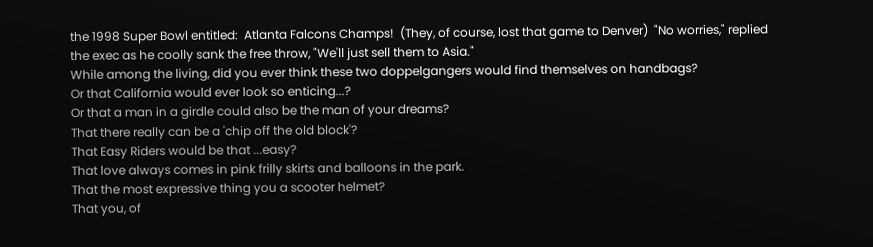the 1998 Super Bowl entitled:  Atlanta Falcons Champs!  (They, of course, lost that game to Denver)  "No worries," replied the exec as he coolly sank the free throw, "We'll just sell them to Asia."
While among the living, did you ever think these two doppelgangers would find themselves on handbags?
Or that California would ever look so enticing...?
Or that a man in a girdle could also be the man of your dreams?
That there really can be a 'chip off the old block'?
That Easy Riders would be that ...easy?
That love always comes in pink frilly skirts and balloons in the park.
That the most expressive thing you a scooter helmet?
That you, of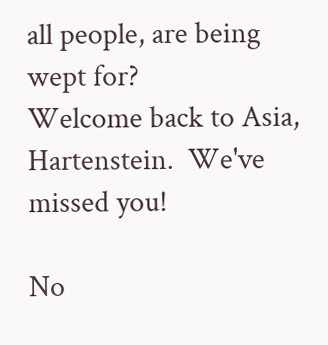all people, are being wept for?
Welcome back to Asia, Hartenstein.  We've missed you!

No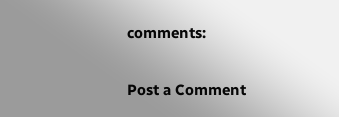comments:

Post a Comment